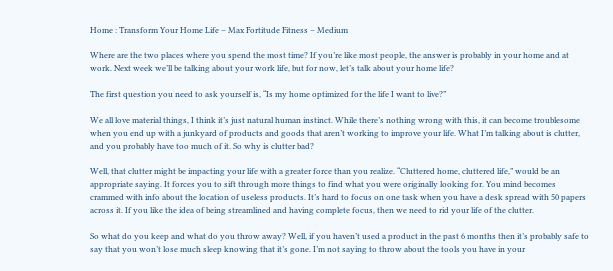Home : Transform Your Home Life – Max Fortitude Fitness – Medium

Where are the two places where you spend the most time? If you’re like most people, the answer is probably in your home and at work. Next week we’ll be talking about your work life, but for now, let’s talk about your home life?

The first question you need to ask yourself is, “Is my home optimized for the life I want to live?”

We all love material things, I think it’s just natural human instinct. While there’s nothing wrong with this, it can become troublesome when you end up with a junkyard of products and goods that aren’t working to improve your life. What I’m talking about is clutter, and you probably have too much of it. So why is clutter bad?

Well, that clutter might be impacting your life with a greater force than you realize. “Cluttered home, cluttered life,” would be an appropriate saying. It forces you to sift through more things to find what you were originally looking for. You mind becomes crammed with info about the location of useless products. It’s hard to focus on one task when you have a desk spread with 50 papers across it. If you like the idea of being streamlined and having complete focus, then we need to rid your life of the clutter.

So what do you keep and what do you throw away? Well, if you haven’t used a product in the past 6 months then it’s probably safe to say that you won’t lose much sleep knowing that it’s gone. I’m not saying to throw about the tools you have in your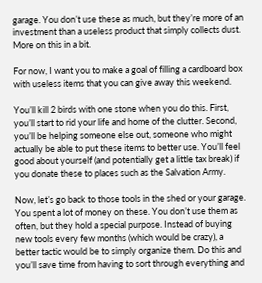garage. You don’t use these as much, but they’re more of an investment than a useless product that simply collects dust. More on this in a bit.

For now, I want you to make a goal of filling a cardboard box with useless items that you can give away this weekend.

You’ll kill 2 birds with one stone when you do this. First, you’ll start to rid your life and home of the clutter. Second, you’ll be helping someone else out, someone who might actually be able to put these items to better use. You’ll feel good about yourself (and potentially get a little tax break) if you donate these to places such as the Salvation Army.

Now, let’s go back to those tools in the shed or your garage. You spent a lot of money on these. You don’t use them as often, but they hold a special purpose. Instead of buying new tools every few months (which would be crazy), a better tactic would be to simply organize them. Do this and you’ll save time from having to sort through everything and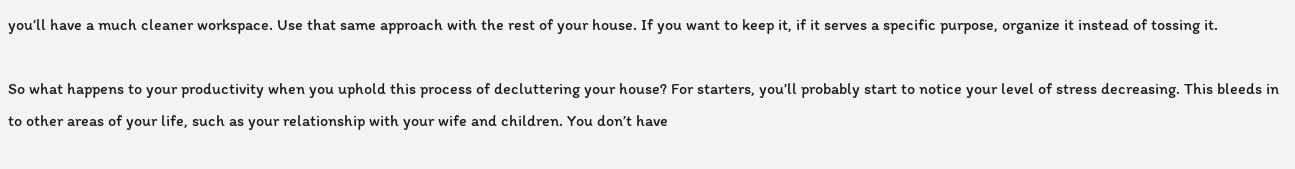you’ll have a much cleaner workspace. Use that same approach with the rest of your house. If you want to keep it, if it serves a specific purpose, organize it instead of tossing it.

So what happens to your productivity when you uphold this process of decluttering your house? For starters, you’ll probably start to notice your level of stress decreasing. This bleeds in to other areas of your life, such as your relationship with your wife and children. You don’t have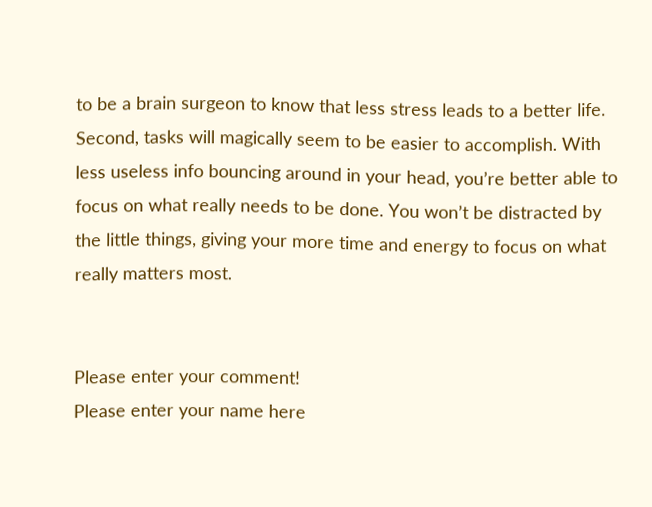to be a brain surgeon to know that less stress leads to a better life. Second, tasks will magically seem to be easier to accomplish. With less useless info bouncing around in your head, you’re better able to focus on what really needs to be done. You won’t be distracted by the little things, giving your more time and energy to focus on what really matters most.


Please enter your comment!
Please enter your name here